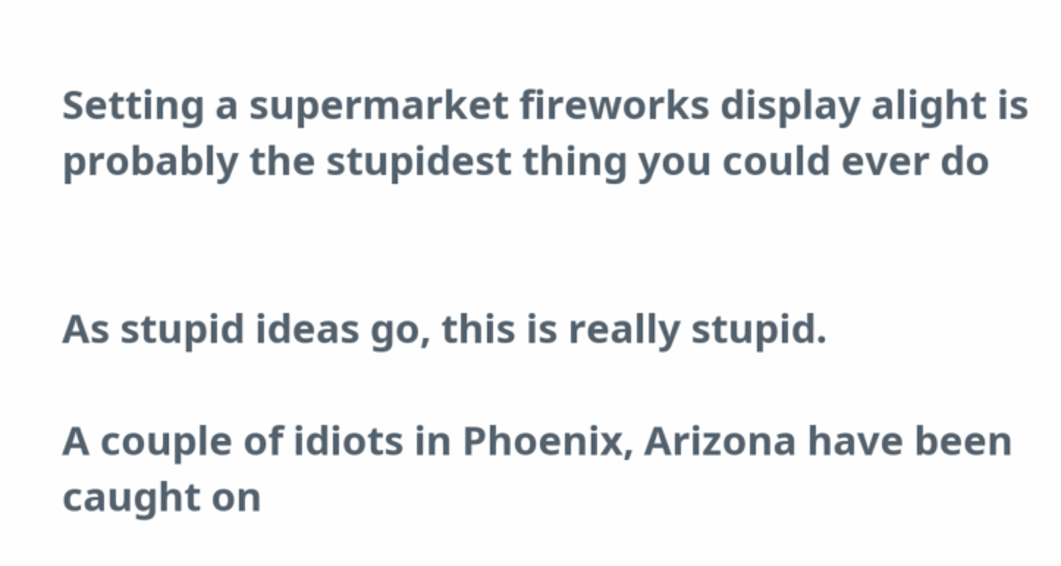Setting a supermarket fireworks display alight is probably the stupidest thing you could ever do


As stupid ideas go, this is really stupid.

A couple of idiots in Phoenix, Arizona have been caught on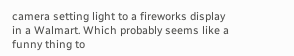camera setting light to a fireworks display in a Walmart. Which probably seems like a funny thing to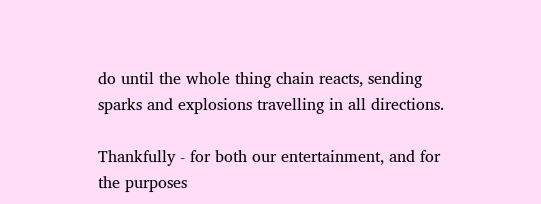do until the whole thing chain reacts, sending sparks and explosions travelling in all directions.

Thankfully - for both our entertainment, and for the purposes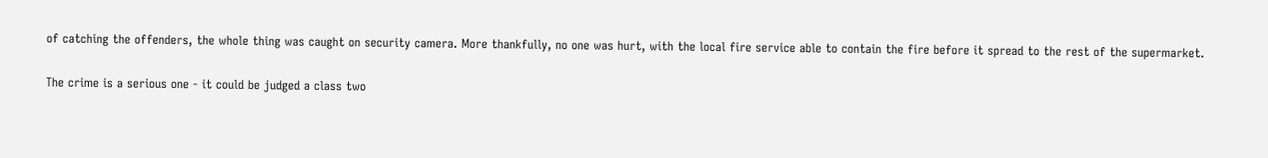of catching the offenders, the whole thing was caught on security camera. More thankfully, no one was hurt, with the local fire service able to contain the fire before it spread to the rest of the supermarket.

The crime is a serious one - it could be judged a class two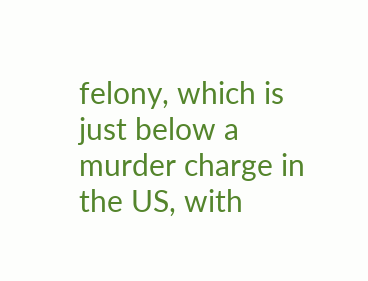felony, which is just below a murder charge in the US, with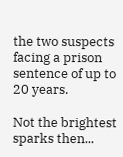the two suspects facing a prison sentence of up to 20 years.

Not the brightest sparks then...